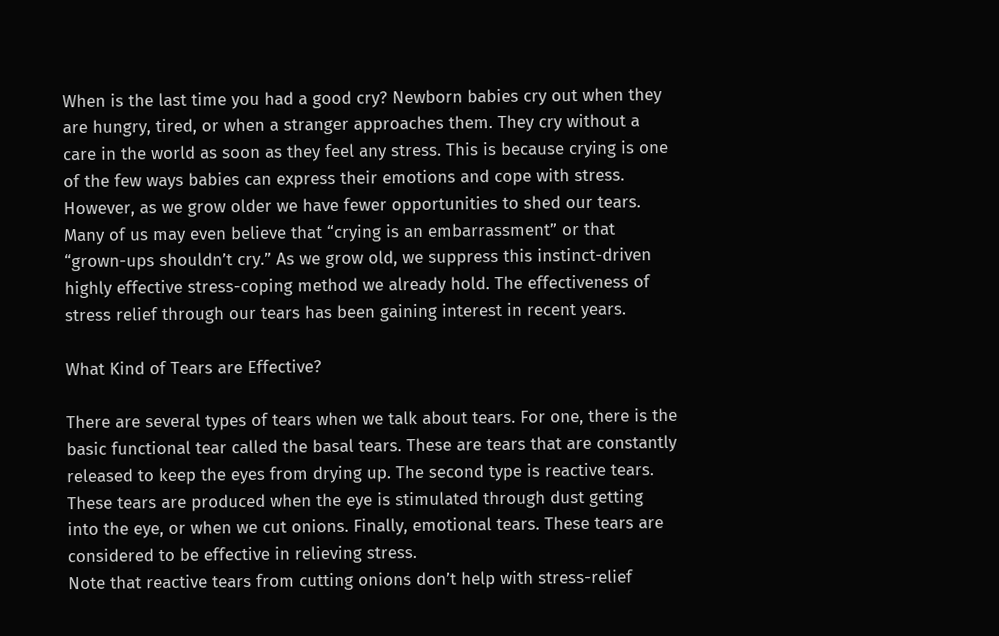When is the last time you had a good cry? Newborn babies cry out when they are hungry, tired, or when a stranger approaches them. They cry without a care in the world as soon as they feel any stress. This is because crying is one of the few ways babies can express their emotions and cope with stress. However, as we grow older we have fewer opportunities to shed our tears. Many of us may even believe that “crying is an embarrassment” or that “grown-ups shouldn’t cry.” As we grow old, we suppress this instinct-driven highly effective stress-coping method we already hold. The effectiveness of stress relief through our tears has been gaining interest in recent years.

What Kind of Tears are Effective?

There are several types of tears when we talk about tears. For one, there is the basic functional tear called the basal tears. These are tears that are constantly released to keep the eyes from drying up. The second type is reactive tears. These tears are produced when the eye is stimulated through dust getting into the eye, or when we cut onions. Finally, emotional tears. These tears are considered to be effective in relieving stress.
Note that reactive tears from cutting onions don’t help with stress-relief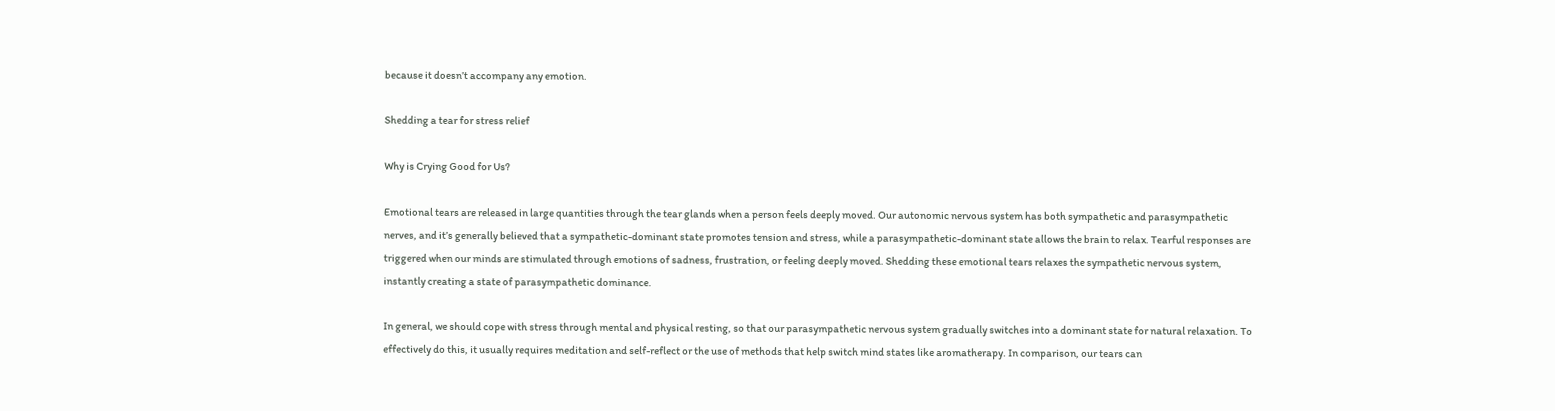because it doesn’t accompany any emotion.

Shedding a tear for stress relief

Why is Crying Good for Us?

Emotional tears are released in large quantities through the tear glands when a person feels deeply moved. Our autonomic nervous system has both sympathetic and parasympathetic nerves, and it’s generally believed that a sympathetic-dominant state promotes tension and stress, while a parasympathetic-dominant state allows the brain to relax. Tearful responses are triggered when our minds are stimulated through emotions of sadness, frustration, or feeling deeply moved. Shedding these emotional tears relaxes the sympathetic nervous system, instantly creating a state of parasympathetic dominance.

In general, we should cope with stress through mental and physical resting, so that our parasympathetic nervous system gradually switches into a dominant state for natural relaxation. To effectively do this, it usually requires meditation and self-reflect or the use of methods that help switch mind states like aromatherapy. In comparison, our tears can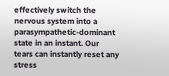effectively switch the nervous system into a parasympathetic-dominant state in an instant. Our tears can instantly reset any stress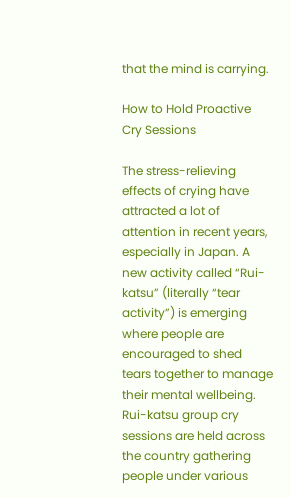that the mind is carrying.

How to Hold Proactive Cry Sessions

The stress-relieving effects of crying have attracted a lot of attention in recent years, especially in Japan. A new activity called “Rui-katsu” (literally “tear activity”) is emerging where people are encouraged to shed tears together to manage their mental wellbeing. Rui-katsu group cry sessions are held across the country gathering people under various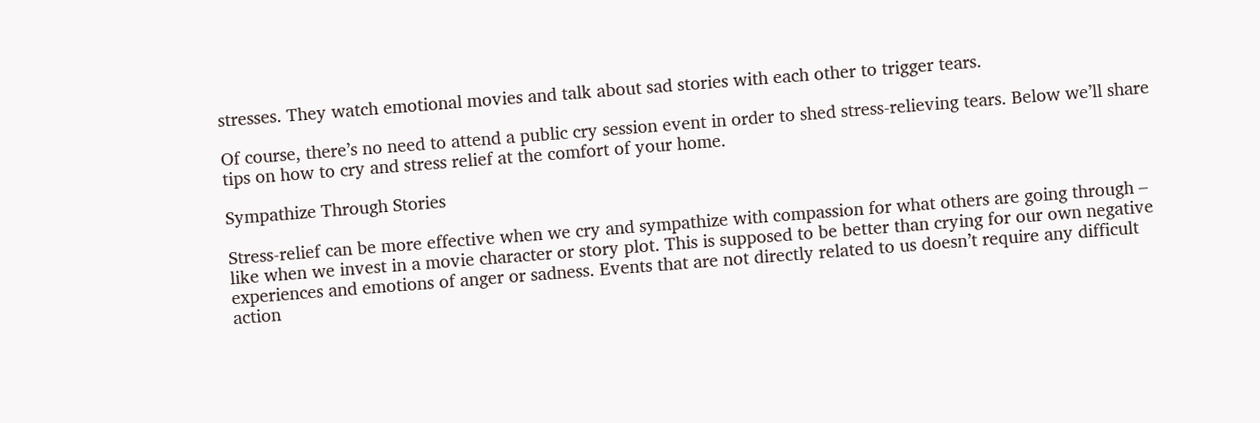stresses. They watch emotional movies and talk about sad stories with each other to trigger tears.

Of course, there’s no need to attend a public cry session event in order to shed stress-relieving tears. Below we’ll share tips on how to cry and stress relief at the comfort of your home.

Sympathize Through Stories

Stress-relief can be more effective when we cry and sympathize with compassion for what others are going through – like when we invest in a movie character or story plot. This is supposed to be better than crying for our own negative experiences and emotions of anger or sadness. Events that are not directly related to us doesn’t require any difficult action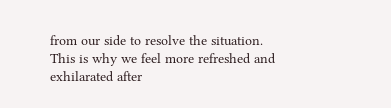from our side to resolve the situation. This is why we feel more refreshed and exhilarated after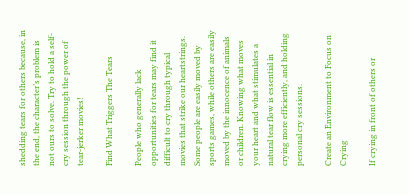shedding tears for others because, in the end, the character’s problem is not ours to solve. Try to hold a self-cry session through the power of tear-jerker movies!

Find What Triggers The Tears

People who generally lack opportunities for tears may find it difficult to cry through typical movies that strike our heartstrings. Some people are easily moved by sports games, while others are easily moved by the innocence of animals or children. Knowing what moves your heart and what stimulates a natural tear flow is essential in crying more efficiently, and holding personal cry sessions.

Create an Environment to Focus on Crying

If crying in front of others or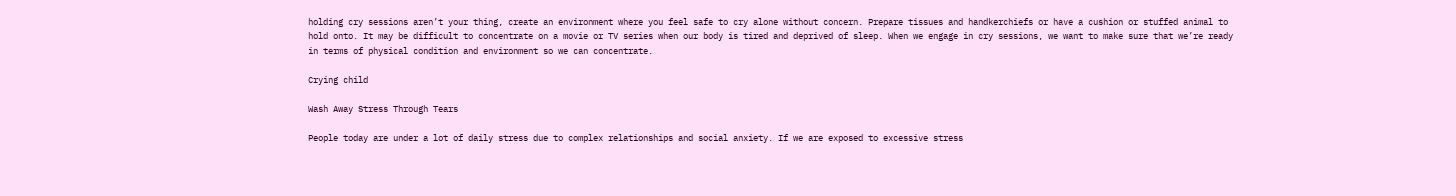holding cry sessions aren’t your thing, create an environment where you feel safe to cry alone without concern. Prepare tissues and handkerchiefs or have a cushion or stuffed animal to hold onto. It may be difficult to concentrate on a movie or TV series when our body is tired and deprived of sleep. When we engage in cry sessions, we want to make sure that we’re ready in terms of physical condition and environment so we can concentrate.

Crying child

Wash Away Stress Through Tears

People today are under a lot of daily stress due to complex relationships and social anxiety. If we are exposed to excessive stress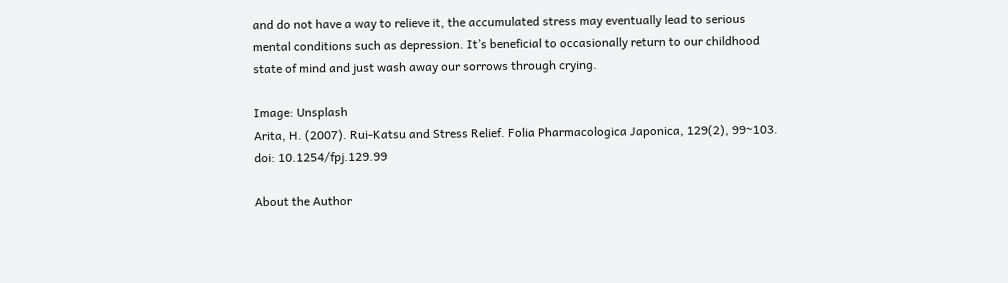and do not have a way to relieve it, the accumulated stress may eventually lead to serious mental conditions such as depression. It’s beneficial to occasionally return to our childhood state of mind and just wash away our sorrows through crying.

Image: Unsplash
Arita, H. (2007). Rui-Katsu and Stress Relief. Folia Pharmacologica Japonica, 129(2), 99~103. doi: 10.1254/fpj.129.99

About the Author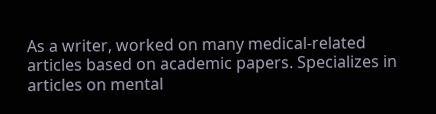As a writer, worked on many medical-related articles based on academic papers. Specializes in articles on mental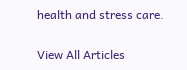health and stress care.

View All Articles